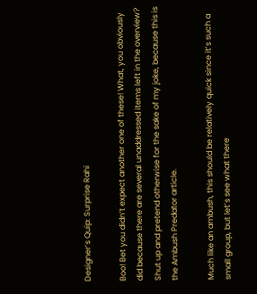Designer’s Quip: Surprise Rahi

Boo! Bet you didn’t expect another one of these! What, you obviously did because there are several unaddressed items left in the overview? Shut up and pretend otherwise for the sake of my joke, because this is the Ambush Predator article.

Much like an ambush, this should be relatively quick since it’s such a small group, but let’s see what there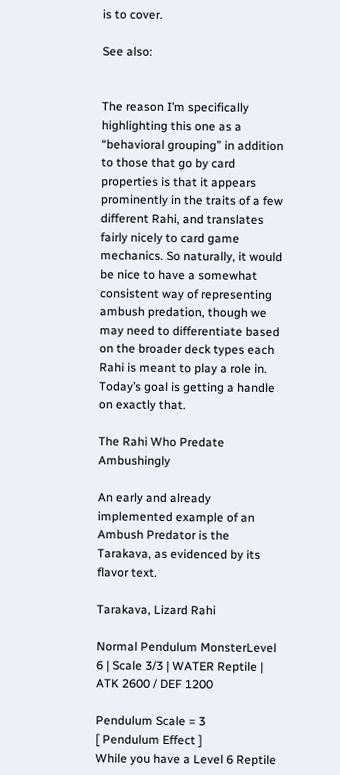is to cover.

See also:


The reason I’m specifically highlighting this one as a “behavioral grouping” in addition to those that go by card properties is that it appears prominently in the traits of a few different Rahi, and translates fairly nicely to card game mechanics. So naturally, it would be nice to have a somewhat consistent way of representing ambush predation, though we may need to differentiate based on the broader deck types each Rahi is meant to play a role in. Today’s goal is getting a handle on exactly that.

The Rahi Who Predate Ambushingly

An early and already implemented example of an Ambush Predator is the Tarakava, as evidenced by its flavor text.

Tarakava, Lizard Rahi

Normal Pendulum MonsterLevel 6 | Scale 3/3 | WATER Reptile | ATK 2600 / DEF 1200

Pendulum Scale = 3
[ Pendulum Effect ]
While you have a Level 6 Reptile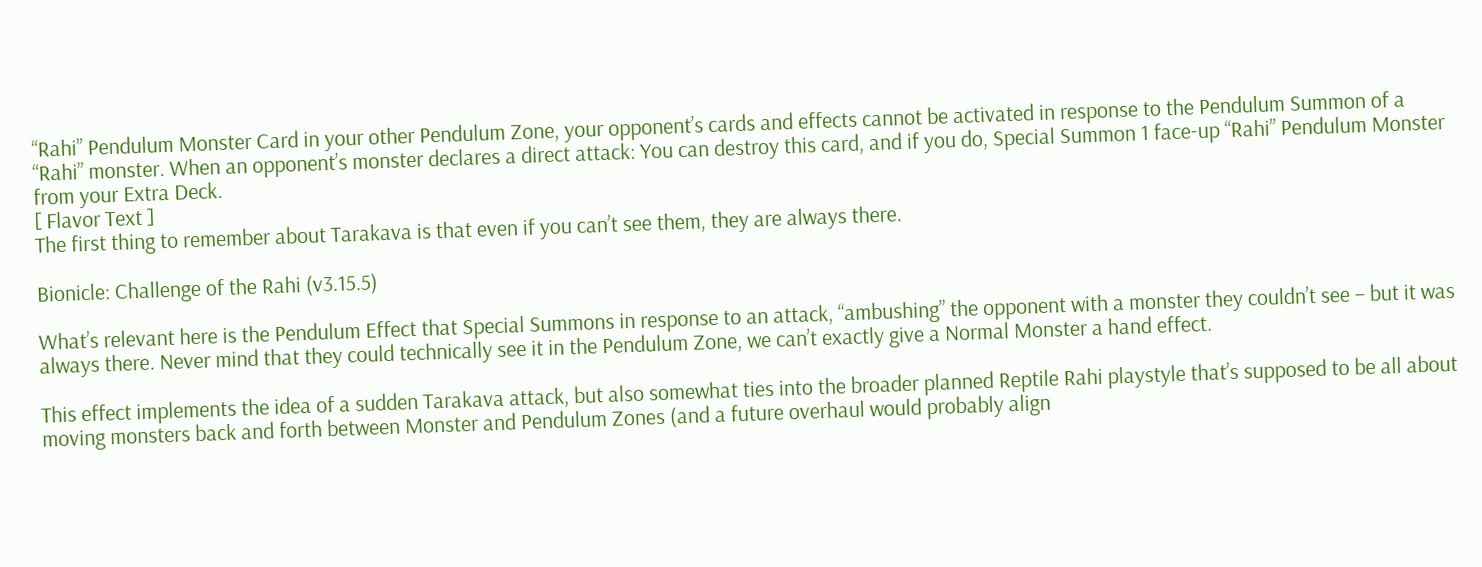“Rahi” Pendulum Monster Card in your other Pendulum Zone, your opponent’s cards and effects cannot be activated in response to the Pendulum Summon of a “Rahi” monster. When an opponent’s monster declares a direct attack: You can destroy this card, and if you do, Special Summon 1 face-up “Rahi” Pendulum Monster from your Extra Deck.
[ Flavor Text ]
The first thing to remember about Tarakava is that even if you can’t see them, they are always there.

Bionicle: Challenge of the Rahi (v3.15.5)

What’s relevant here is the Pendulum Effect that Special Summons in response to an attack, “ambushing” the opponent with a monster they couldn’t see – but it was always there. Never mind that they could technically see it in the Pendulum Zone, we can’t exactly give a Normal Monster a hand effect.

This effect implements the idea of a sudden Tarakava attack, but also somewhat ties into the broader planned Reptile Rahi playstyle that’s supposed to be all about moving monsters back and forth between Monster and Pendulum Zones (and a future overhaul would probably align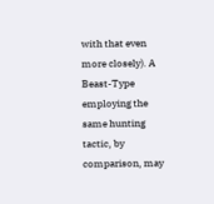with that even more closely). A Beast-Type employing the same hunting tactic, by comparison, may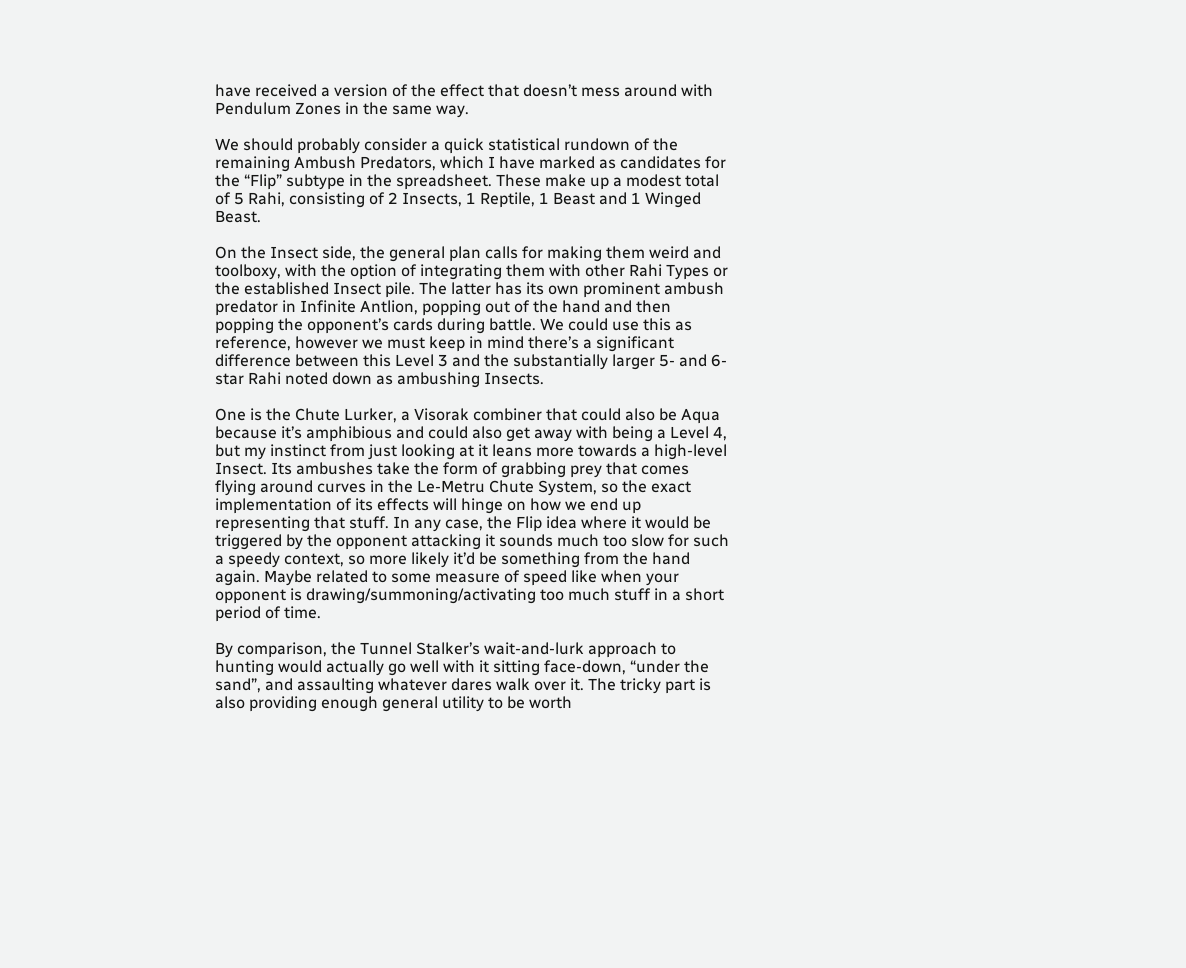have received a version of the effect that doesn’t mess around with Pendulum Zones in the same way.

We should probably consider a quick statistical rundown of the remaining Ambush Predators, which I have marked as candidates for the “Flip” subtype in the spreadsheet. These make up a modest total of 5 Rahi, consisting of 2 Insects, 1 Reptile, 1 Beast and 1 Winged Beast.

On the Insect side, the general plan calls for making them weird and toolboxy, with the option of integrating them with other Rahi Types or the established Insect pile. The latter has its own prominent ambush predator in Infinite Antlion, popping out of the hand and then popping the opponent’s cards during battle. We could use this as reference, however we must keep in mind there’s a significant difference between this Level 3 and the substantially larger 5- and 6-star Rahi noted down as ambushing Insects.

One is the Chute Lurker, a Visorak combiner that could also be Aqua because it’s amphibious and could also get away with being a Level 4, but my instinct from just looking at it leans more towards a high-level Insect. Its ambushes take the form of grabbing prey that comes flying around curves in the Le-Metru Chute System, so the exact implementation of its effects will hinge on how we end up representing that stuff. In any case, the Flip idea where it would be triggered by the opponent attacking it sounds much too slow for such a speedy context, so more likely it’d be something from the hand again. Maybe related to some measure of speed like when your opponent is drawing/summoning/activating too much stuff in a short period of time.

By comparison, the Tunnel Stalker’s wait-and-lurk approach to hunting would actually go well with it sitting face-down, “under the sand”, and assaulting whatever dares walk over it. The tricky part is also providing enough general utility to be worth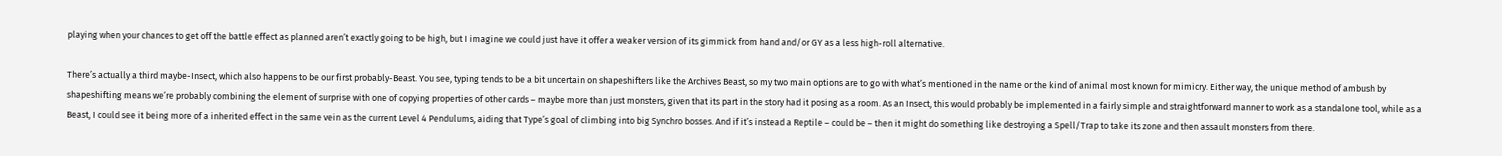playing when your chances to get off the battle effect as planned aren’t exactly going to be high, but I imagine we could just have it offer a weaker version of its gimmick from hand and/or GY as a less high-roll alternative.

There’s actually a third maybe-Insect, which also happens to be our first probably-Beast. You see, typing tends to be a bit uncertain on shapeshifters like the Archives Beast, so my two main options are to go with what’s mentioned in the name or the kind of animal most known for mimicry. Either way, the unique method of ambush by shapeshifting means we’re probably combining the element of surprise with one of copying properties of other cards – maybe more than just monsters, given that its part in the story had it posing as a room. As an Insect, this would probably be implemented in a fairly simple and straightforward manner to work as a standalone tool, while as a Beast, I could see it being more of a inherited effect in the same vein as the current Level 4 Pendulums, aiding that Type’s goal of climbing into big Synchro bosses. And if it’s instead a Reptile – could be – then it might do something like destroying a Spell/Trap to take its zone and then assault monsters from there.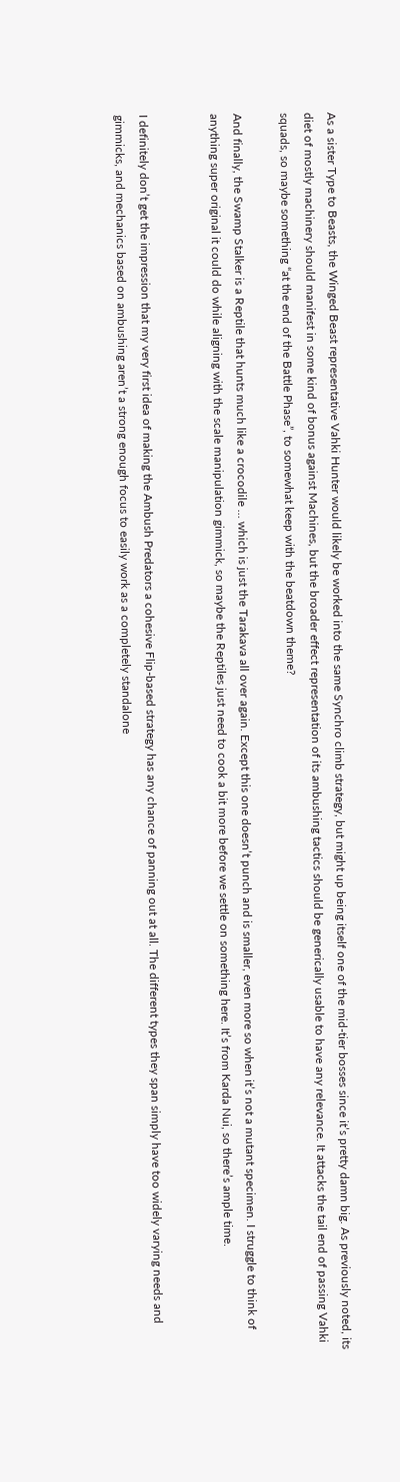As a sister Type to Beasts, the Winged Beast representative Vahki Hunter would likely be worked into the same Synchro climb strategy, but might up being itself one of the mid-tier bosses since it’s pretty damn big. As previously noted, its diet of mostly machinery should manifest in some kind of bonus against Machines, but the broader effect representation of its ambushing tactics should be generically usable to have any relevance. It attacks the tail end of passing Vahki squads, so maybe something “at the end of the Battle Phase”, to somewhat keep with the beatdown theme?

And finally, the Swamp Stalker is a Reptile that hunts much like a crocodile … which is just the Tarakava all over again. Except this one doesn’t punch and is smaller, even more so when it’s not a mutant specimen. I struggle to think of anything super original it could do while aligning with the scale manipulation gimmick, so maybe the Reptiles just need to cook a bit more before we settle on something here. It’s from Karda Nui, so there’s ample time.


I definitely don’t get the impression that my very first idea of making the Ambush Predators a cohesive Flip-based strategy has any chance of panning out at all. The different types they span simply have too widely varying needs and gimmicks, and mechanics based on ambushing aren’t a strong enough focus to easily work as a completely standalone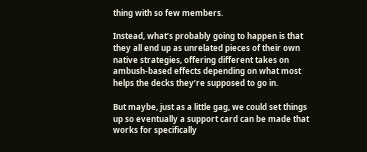thing with so few members.

Instead, what’s probably going to happen is that they all end up as unrelated pieces of their own native strategies, offering different takes on ambush-based effects depending on what most helps the decks they’re supposed to go in.

But maybe, just as a little gag, we could set things up so eventually a support card can be made that works for specifically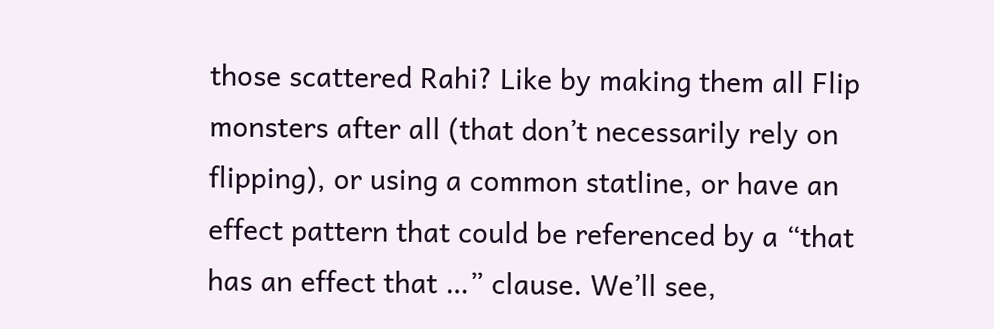those scattered Rahi? Like by making them all Flip monsters after all (that don’t necessarily rely on flipping), or using a common statline, or have an effect pattern that could be referenced by a “that has an effect that …” clause. We’ll see,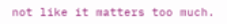not like it matters too much.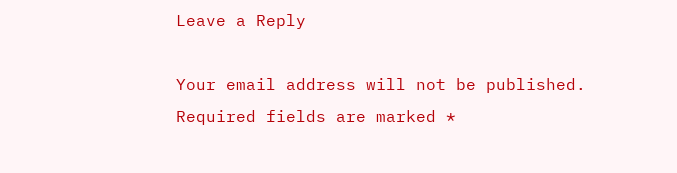Leave a Reply

Your email address will not be published. Required fields are marked *